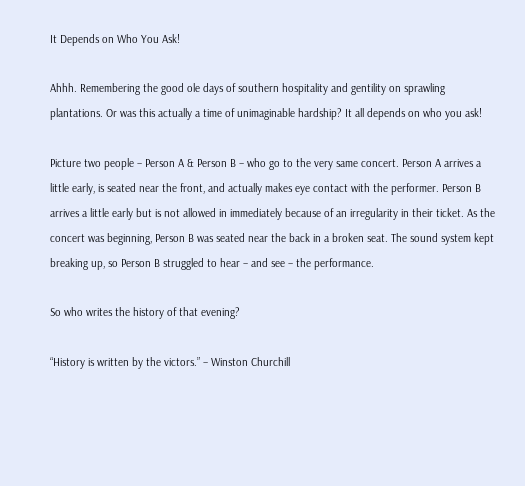It Depends on Who You Ask!

Ahhh. Remembering the good ole days of southern hospitality and gentility on sprawling plantations. Or was this actually a time of unimaginable hardship? It all depends on who you ask!

Picture two people – Person A & Person B – who go to the very same concert. Person A arrives a little early, is seated near the front, and actually makes eye contact with the performer. Person B arrives a little early but is not allowed in immediately because of an irregularity in their ticket. As the concert was beginning, Person B was seated near the back in a broken seat. The sound system kept breaking up, so Person B struggled to hear – and see – the performance.

So who writes the history of that evening?

“History is written by the victors.” – Winston Churchill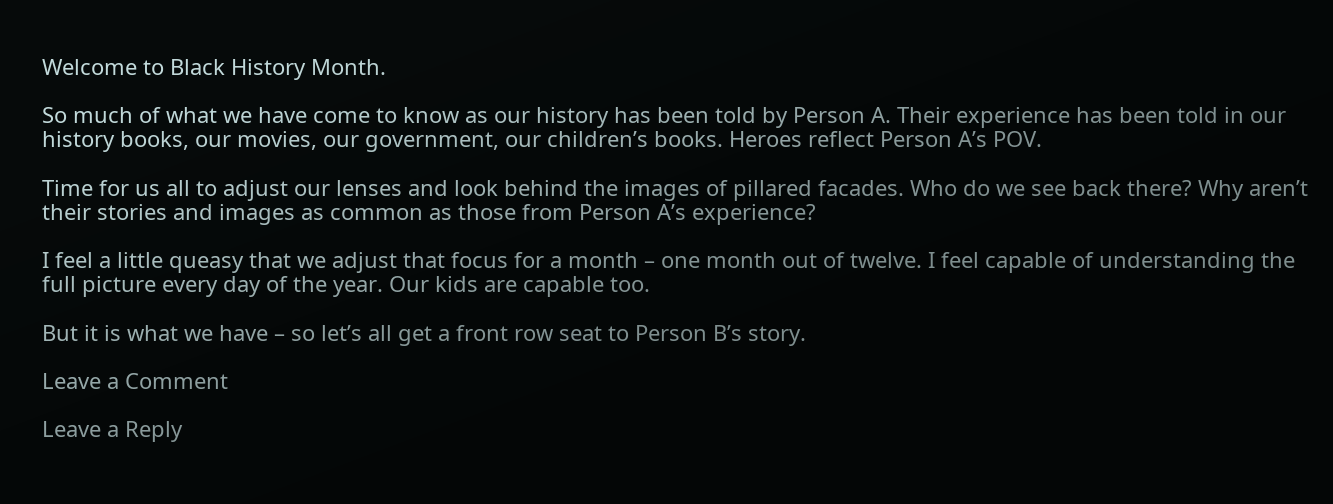Welcome to Black History Month.

So much of what we have come to know as our history has been told by Person A. Their experience has been told in our history books, our movies, our government, our children’s books. Heroes reflect Person A’s POV.

Time for us all to adjust our lenses and look behind the images of pillared facades. Who do we see back there? Why aren’t their stories and images as common as those from Person A’s experience?

I feel a little queasy that we adjust that focus for a month – one month out of twelve. I feel capable of understanding the full picture every day of the year. Our kids are capable too.

But it is what we have – so let’s all get a front row seat to Person B’s story.

Leave a Comment

Leave a Reply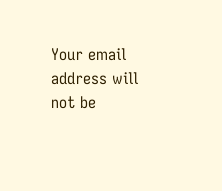Your email address will not be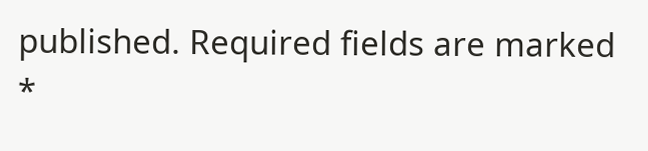published. Required fields are marked *